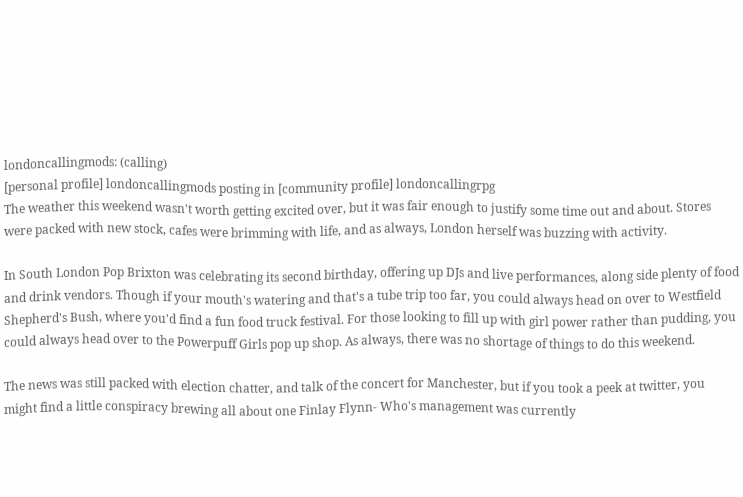londoncallingmods: (calling)
[personal profile] londoncallingmods posting in [community profile] londoncallingrpg
The weather this weekend wasn't worth getting excited over, but it was fair enough to justify some time out and about. Stores were packed with new stock, cafes were brimming with life, and as always, London herself was buzzing with activity.

In South London Pop Brixton was celebrating its second birthday, offering up DJs and live performances, along side plenty of food and drink vendors. Though if your mouth's watering and that's a tube trip too far, you could always head on over to Westfield Shepherd's Bush, where you'd find a fun food truck festival. For those looking to fill up with girl power rather than pudding, you could always head over to the Powerpuff Girls pop up shop. As always, there was no shortage of things to do this weekend.

The news was still packed with election chatter, and talk of the concert for Manchester, but if you took a peek at twitter, you might find a little conspiracy brewing all about one Finlay Flynn- Who's management was currently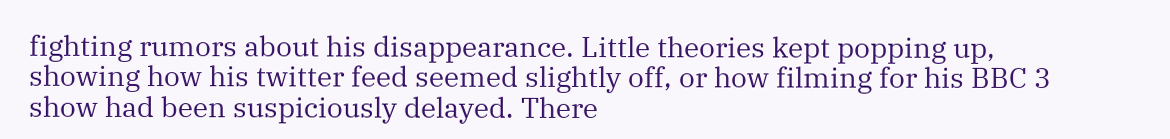fighting rumors about his disappearance. Little theories kept popping up, showing how his twitter feed seemed slightly off, or how filming for his BBC 3 show had been suspiciously delayed. There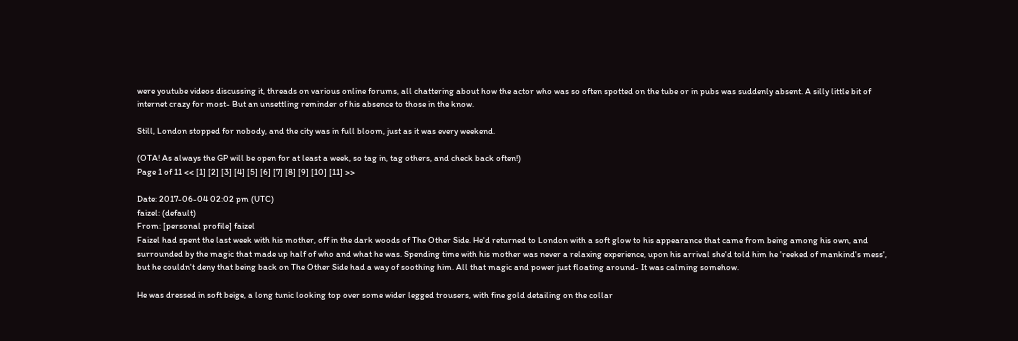were youtube videos discussing it, threads on various online forums, all chattering about how the actor who was so often spotted on the tube or in pubs was suddenly absent. A silly little bit of internet crazy for most- But an unsettling reminder of his absence to those in the know.

Still, London stopped for nobody, and the city was in full bloom, just as it was every weekend.

(OTA! As always the GP will be open for at least a week, so tag in, tag others, and check back often!)
Page 1 of 11 << [1] [2] [3] [4] [5] [6] [7] [8] [9] [10] [11] >>

Date: 2017-06-04 02:02 pm (UTC)
faizel: (default)
From: [personal profile] faizel
Faizel had spent the last week with his mother, off in the dark woods of The Other Side. He'd returned to London with a soft glow to his appearance that came from being among his own, and surrounded by the magic that made up half of who and what he was. Spending time with his mother was never a relaxing experience, upon his arrival she'd told him he 'reeked of mankind's mess', but he couldn't deny that being back on The Other Side had a way of soothing him. All that magic and power just floating around- It was calming somehow.

He was dressed in soft beige, a long tunic looking top over some wider legged trousers, with fine gold detailing on the collar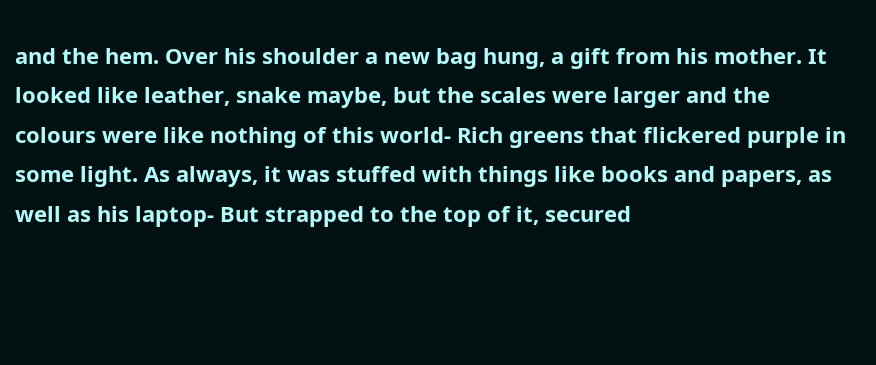and the hem. Over his shoulder a new bag hung, a gift from his mother. It looked like leather, snake maybe, but the scales were larger and the colours were like nothing of this world- Rich greens that flickered purple in some light. As always, it was stuffed with things like books and papers, as well as his laptop- But strapped to the top of it, secured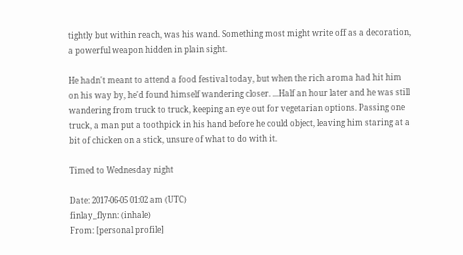tightly but within reach, was his wand. Something most might write off as a decoration, a powerful weapon hidden in plain sight.

He hadn't meant to attend a food festival today, but when the rich aroma had hit him on his way by, he'd found himself wandering closer. ...Half an hour later and he was still wandering from truck to truck, keeping an eye out for vegetarian options. Passing one truck, a man put a toothpick in his hand before he could object, leaving him staring at a bit of chicken on a stick, unsure of what to do with it.

Timed to Wednesday night

Date: 2017-06-05 01:02 am (UTC)
finlay_flynn: (inhale)
From: [personal profile]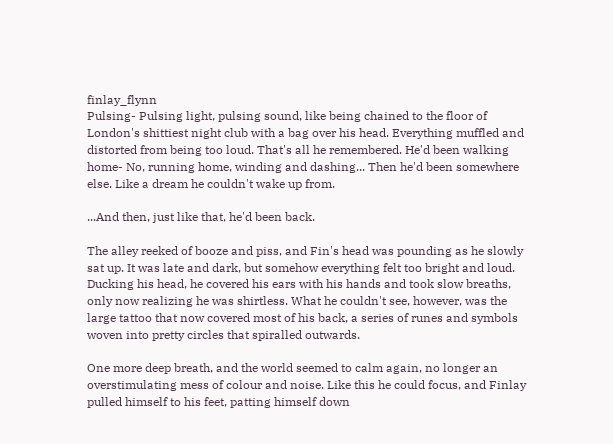finlay_flynn
Pulsing- Pulsing light, pulsing sound, like being chained to the floor of London's shittiest night club with a bag over his head. Everything muffled and distorted from being too loud. That's all he remembered. He'd been walking home- No, running home, winding and dashing... Then he'd been somewhere else. Like a dream he couldn't wake up from.

...And then, just like that, he'd been back.

The alley reeked of booze and piss, and Fin's head was pounding as he slowly sat up. It was late and dark, but somehow everything felt too bright and loud. Ducking his head, he covered his ears with his hands and took slow breaths, only now realizing he was shirtless. What he couldn't see, however, was the large tattoo that now covered most of his back, a series of runes and symbols woven into pretty circles that spiralled outwards.

One more deep breath, and the world seemed to calm again, no longer an overstimulating mess of colour and noise. Like this he could focus, and Finlay pulled himself to his feet, patting himself down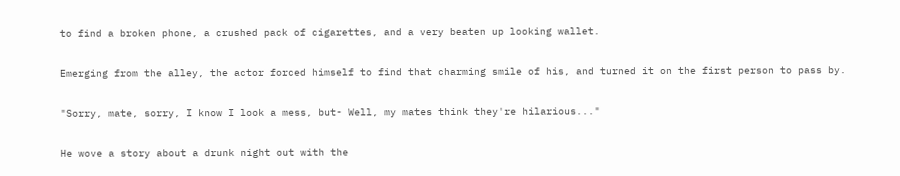to find a broken phone, a crushed pack of cigarettes, and a very beaten up looking wallet.

Emerging from the alley, the actor forced himself to find that charming smile of his, and turned it on the first person to pass by.

"Sorry, mate, sorry, I know I look a mess, but- Well, my mates think they're hilarious..."

He wove a story about a drunk night out with the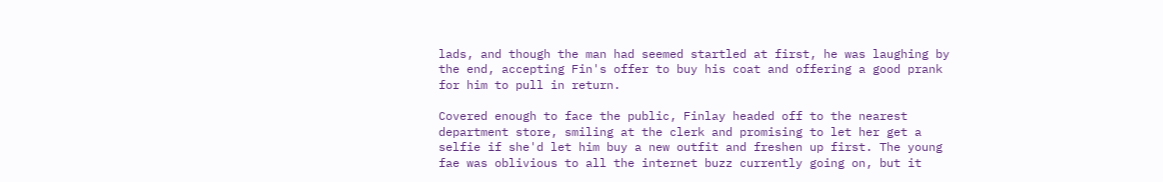lads, and though the man had seemed startled at first, he was laughing by the end, accepting Fin's offer to buy his coat and offering a good prank for him to pull in return.

Covered enough to face the public, Finlay headed off to the nearest department store, smiling at the clerk and promising to let her get a selfie if she'd let him buy a new outfit and freshen up first. The young fae was oblivious to all the internet buzz currently going on, but it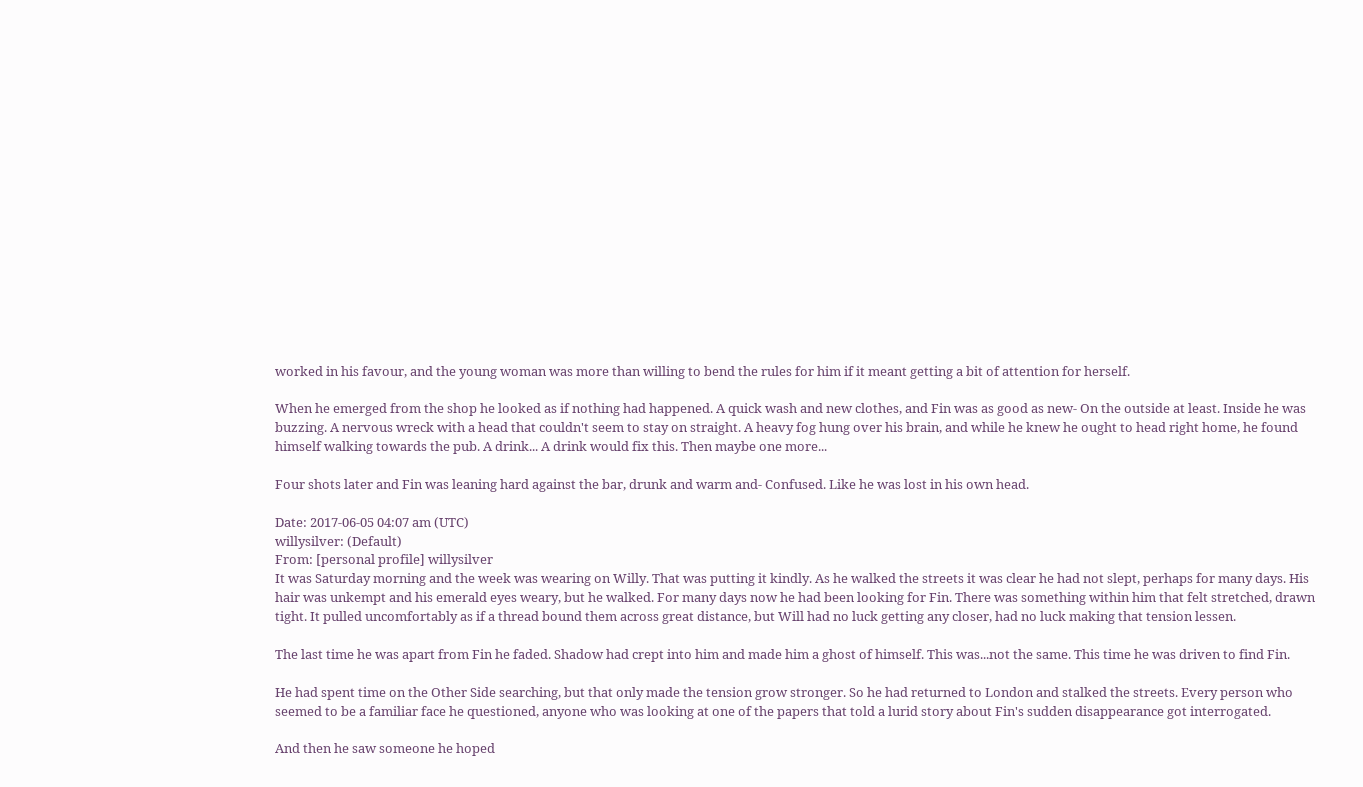worked in his favour, and the young woman was more than willing to bend the rules for him if it meant getting a bit of attention for herself.

When he emerged from the shop he looked as if nothing had happened. A quick wash and new clothes, and Fin was as good as new- On the outside at least. Inside he was buzzing. A nervous wreck with a head that couldn't seem to stay on straight. A heavy fog hung over his brain, and while he knew he ought to head right home, he found himself walking towards the pub. A drink... A drink would fix this. Then maybe one more...

Four shots later and Fin was leaning hard against the bar, drunk and warm and- Confused. Like he was lost in his own head.

Date: 2017-06-05 04:07 am (UTC)
willysilver: (Default)
From: [personal profile] willysilver
It was Saturday morning and the week was wearing on Willy. That was putting it kindly. As he walked the streets it was clear he had not slept, perhaps for many days. His hair was unkempt and his emerald eyes weary, but he walked. For many days now he had been looking for Fin. There was something within him that felt stretched, drawn tight. It pulled uncomfortably as if a thread bound them across great distance, but Will had no luck getting any closer, had no luck making that tension lessen.

The last time he was apart from Fin he faded. Shadow had crept into him and made him a ghost of himself. This was...not the same. This time he was driven to find Fin.

He had spent time on the Other Side searching, but that only made the tension grow stronger. So he had returned to London and stalked the streets. Every person who seemed to be a familiar face he questioned, anyone who was looking at one of the papers that told a lurid story about Fin's sudden disappearance got interrogated.

And then he saw someone he hoped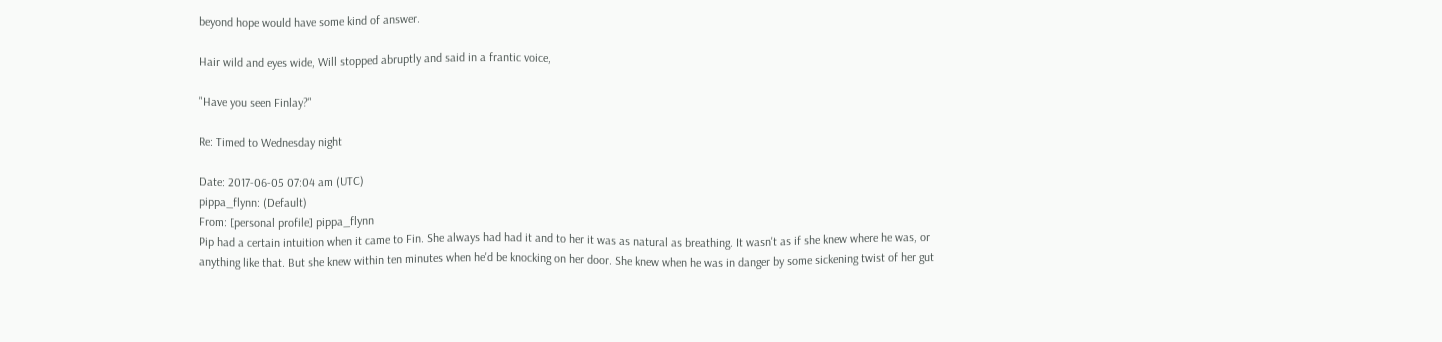beyond hope would have some kind of answer.

Hair wild and eyes wide, Will stopped abruptly and said in a frantic voice,

"Have you seen Finlay?"

Re: Timed to Wednesday night

Date: 2017-06-05 07:04 am (UTC)
pippa_flynn: (Default)
From: [personal profile] pippa_flynn
Pip had a certain intuition when it came to Fin. She always had had it and to her it was as natural as breathing. It wasn't as if she knew where he was, or anything like that. But she knew within ten minutes when he'd be knocking on her door. She knew when he was in danger by some sickening twist of her gut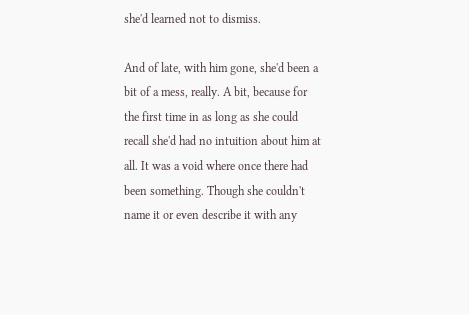she'd learned not to dismiss.

And of late, with him gone, she'd been a bit of a mess, really. A bit, because for the first time in as long as she could recall she'd had no intuition about him at all. It was a void where once there had been something. Though she couldn't name it or even describe it with any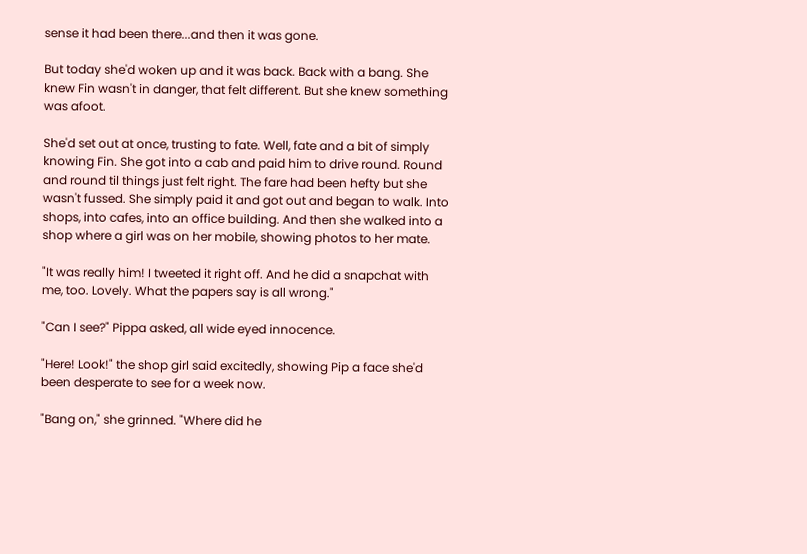sense it had been there...and then it was gone.

But today she'd woken up and it was back. Back with a bang. She knew Fin wasn't in danger, that felt different. But she knew something was afoot.

She'd set out at once, trusting to fate. Well, fate and a bit of simply knowing Fin. She got into a cab and paid him to drive round. Round and round til things just felt right. The fare had been hefty but she wasn't fussed. She simply paid it and got out and began to walk. Into shops, into cafes, into an office building. And then she walked into a shop where a girl was on her mobile, showing photos to her mate.

"It was really him! I tweeted it right off. And he did a snapchat with me, too. Lovely. What the papers say is all wrong."

"Can I see?" Pippa asked, all wide eyed innocence.

"Here! Look!" the shop girl said excitedly, showing Pip a face she'd been desperate to see for a week now.

"Bang on," she grinned. "Where did he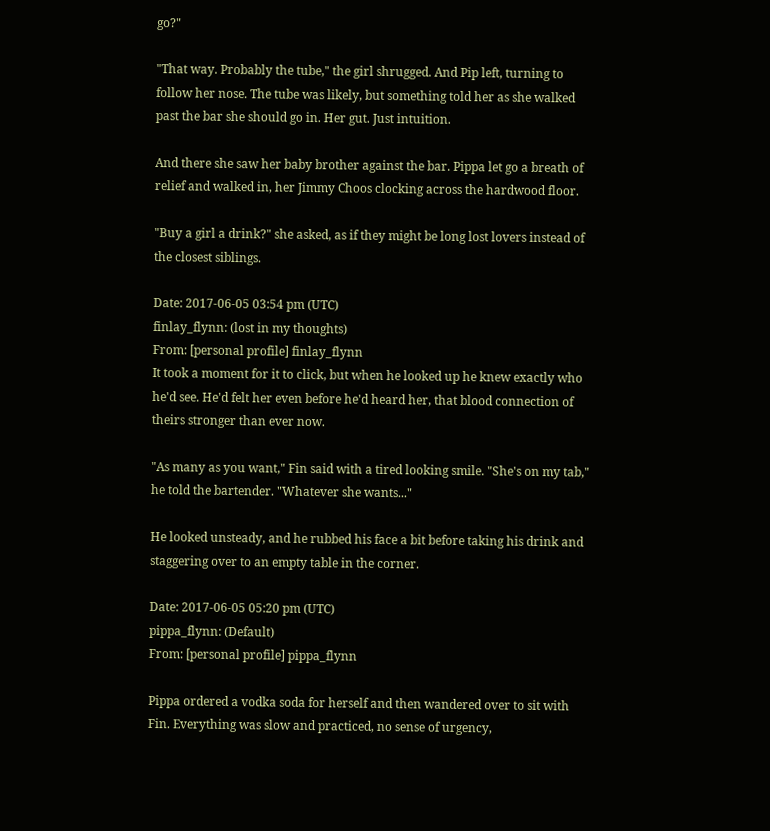go?"

"That way. Probably the tube," the girl shrugged. And Pip left, turning to follow her nose. The tube was likely, but something told her as she walked past the bar she should go in. Her gut. Just intuition.

And there she saw her baby brother against the bar. Pippa let go a breath of relief and walked in, her Jimmy Choos clocking across the hardwood floor.

"Buy a girl a drink?" she asked, as if they might be long lost lovers instead of the closest siblings.

Date: 2017-06-05 03:54 pm (UTC)
finlay_flynn: (lost in my thoughts)
From: [personal profile] finlay_flynn
It took a moment for it to click, but when he looked up he knew exactly who he'd see. He'd felt her even before he'd heard her, that blood connection of theirs stronger than ever now.

"As many as you want," Fin said with a tired looking smile. "She's on my tab," he told the bartender. "Whatever she wants..."

He looked unsteady, and he rubbed his face a bit before taking his drink and staggering over to an empty table in the corner.

Date: 2017-06-05 05:20 pm (UTC)
pippa_flynn: (Default)
From: [personal profile] pippa_flynn

Pippa ordered a vodka soda for herself and then wandered over to sit with Fin. Everything was slow and practiced, no sense of urgency,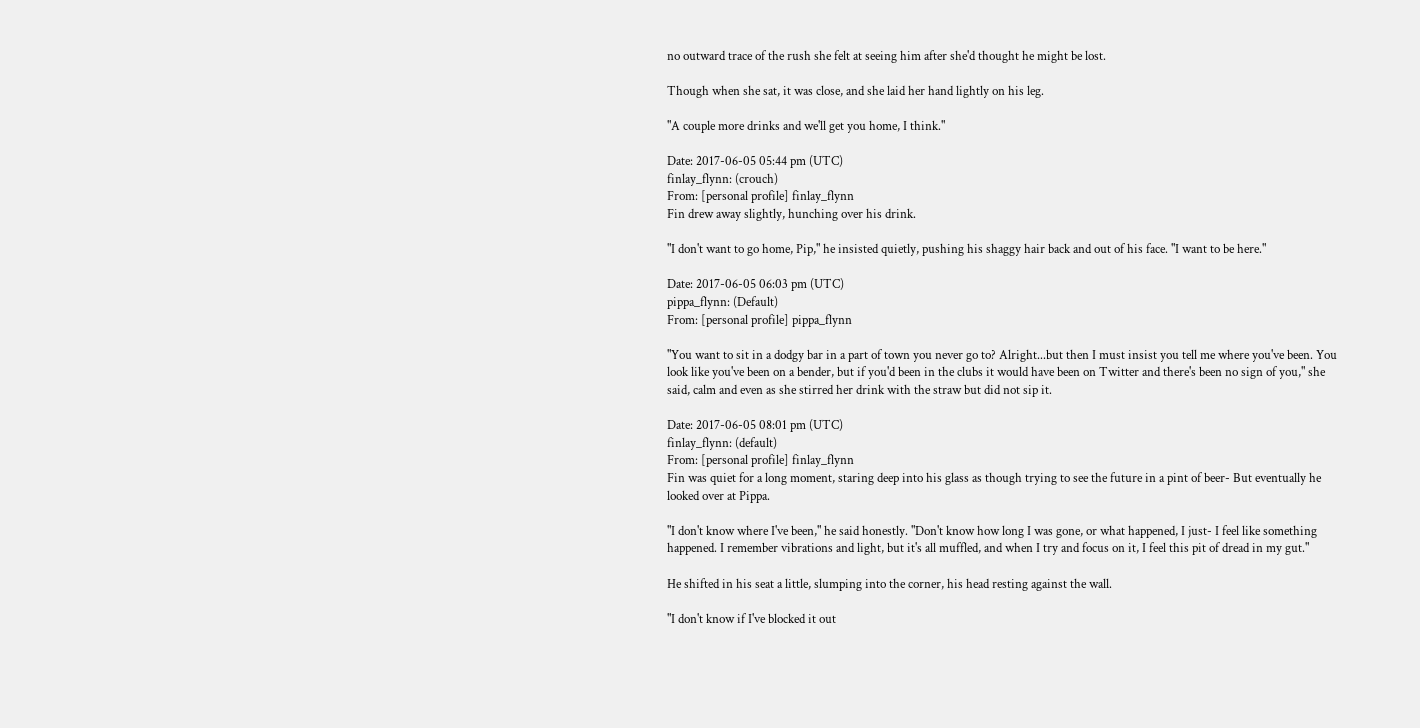no outward trace of the rush she felt at seeing him after she'd thought he might be lost.

Though when she sat, it was close, and she laid her hand lightly on his leg.

"A couple more drinks and we'll get you home, I think."

Date: 2017-06-05 05:44 pm (UTC)
finlay_flynn: (crouch)
From: [personal profile] finlay_flynn
Fin drew away slightly, hunching over his drink.

"I don't want to go home, Pip," he insisted quietly, pushing his shaggy hair back and out of his face. "I want to be here."

Date: 2017-06-05 06:03 pm (UTC)
pippa_flynn: (Default)
From: [personal profile] pippa_flynn

"You want to sit in a dodgy bar in a part of town you never go to? Alright...but then I must insist you tell me where you've been. You look like you've been on a bender, but if you'd been in the clubs it would have been on Twitter and there's been no sign of you," she said, calm and even as she stirred her drink with the straw but did not sip it.

Date: 2017-06-05 08:01 pm (UTC)
finlay_flynn: (default)
From: [personal profile] finlay_flynn
Fin was quiet for a long moment, staring deep into his glass as though trying to see the future in a pint of beer- But eventually he looked over at Pippa.

"I don't know where I've been," he said honestly. "Don't know how long I was gone, or what happened, I just- I feel like something happened. I remember vibrations and light, but it's all muffled, and when I try and focus on it, I feel this pit of dread in my gut."

He shifted in his seat a little, slumping into the corner, his head resting against the wall.

"I don't know if I've blocked it out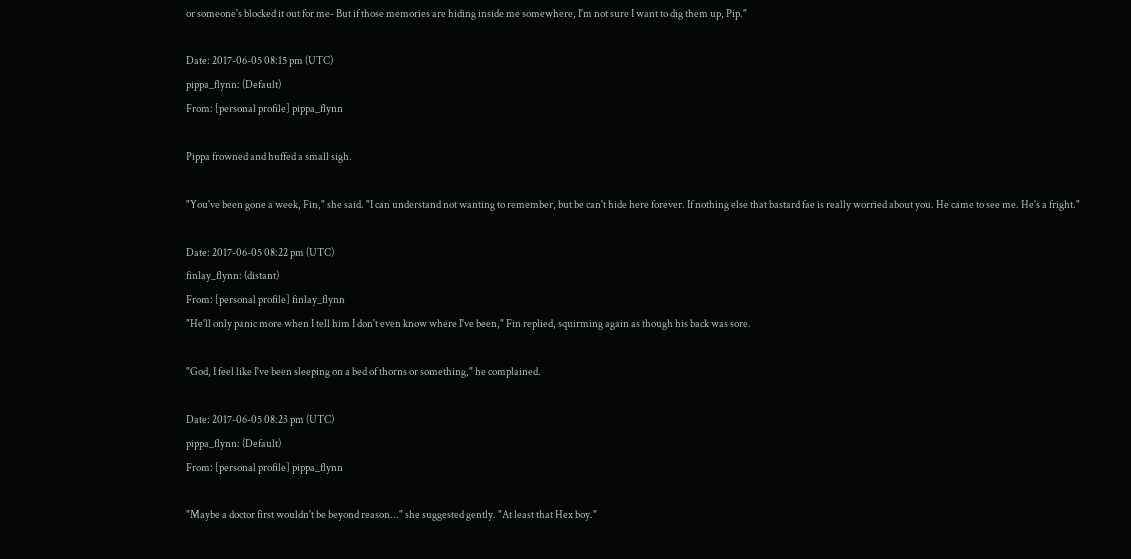or someone's blocked it out for me- But if those memories are hiding inside me somewhere, I'm not sure I want to dig them up, Pip."

Date: 2017-06-05 08:15 pm (UTC)
pippa_flynn: (Default)
From: [personal profile] pippa_flynn

Pippa frowned and huffed a small sigh.

"You've been gone a week, Fin," she said. "I can understand not wanting to remember, but be can't hide here forever. If nothing else that bastard fae is really worried about you. He came to see me. He's a fright."

Date: 2017-06-05 08:22 pm (UTC)
finlay_flynn: (distant)
From: [personal profile] finlay_flynn
"He'll only panic more when I tell him I don't even know where I've been," Fin replied, squirming again as though his back was sore.

"God, I feel like I've been sleeping on a bed of thorns or something," he complained.

Date: 2017-06-05 08:23 pm (UTC)
pippa_flynn: (Default)
From: [personal profile] pippa_flynn

"Maybe a doctor first wouldn't be beyond reason..." she suggested gently. "At least that Hex boy."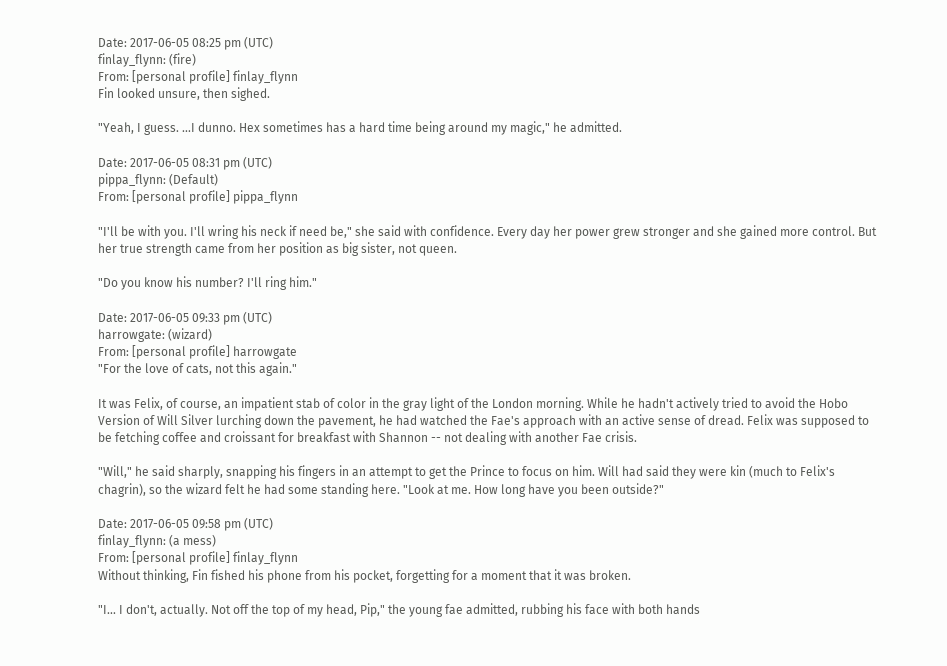Date: 2017-06-05 08:25 pm (UTC)
finlay_flynn: (fire)
From: [personal profile] finlay_flynn
Fin looked unsure, then sighed.

"Yeah, I guess. ...I dunno. Hex sometimes has a hard time being around my magic," he admitted.

Date: 2017-06-05 08:31 pm (UTC)
pippa_flynn: (Default)
From: [personal profile] pippa_flynn

"I'll be with you. I'll wring his neck if need be," she said with confidence. Every day her power grew stronger and she gained more control. But her true strength came from her position as big sister, not queen.

"Do you know his number? I'll ring him."

Date: 2017-06-05 09:33 pm (UTC)
harrowgate: (wizard)
From: [personal profile] harrowgate
"For the love of cats, not this again."

It was Felix, of course, an impatient stab of color in the gray light of the London morning. While he hadn't actively tried to avoid the Hobo Version of Will Silver lurching down the pavement, he had watched the Fae's approach with an active sense of dread. Felix was supposed to be fetching coffee and croissant for breakfast with Shannon -- not dealing with another Fae crisis.

"Will," he said sharply, snapping his fingers in an attempt to get the Prince to focus on him. Will had said they were kin (much to Felix's chagrin), so the wizard felt he had some standing here. "Look at me. How long have you been outside?"

Date: 2017-06-05 09:58 pm (UTC)
finlay_flynn: (a mess)
From: [personal profile] finlay_flynn
Without thinking, Fin fished his phone from his pocket, forgetting for a moment that it was broken.

"I... I don't, actually. Not off the top of my head, Pip," the young fae admitted, rubbing his face with both hands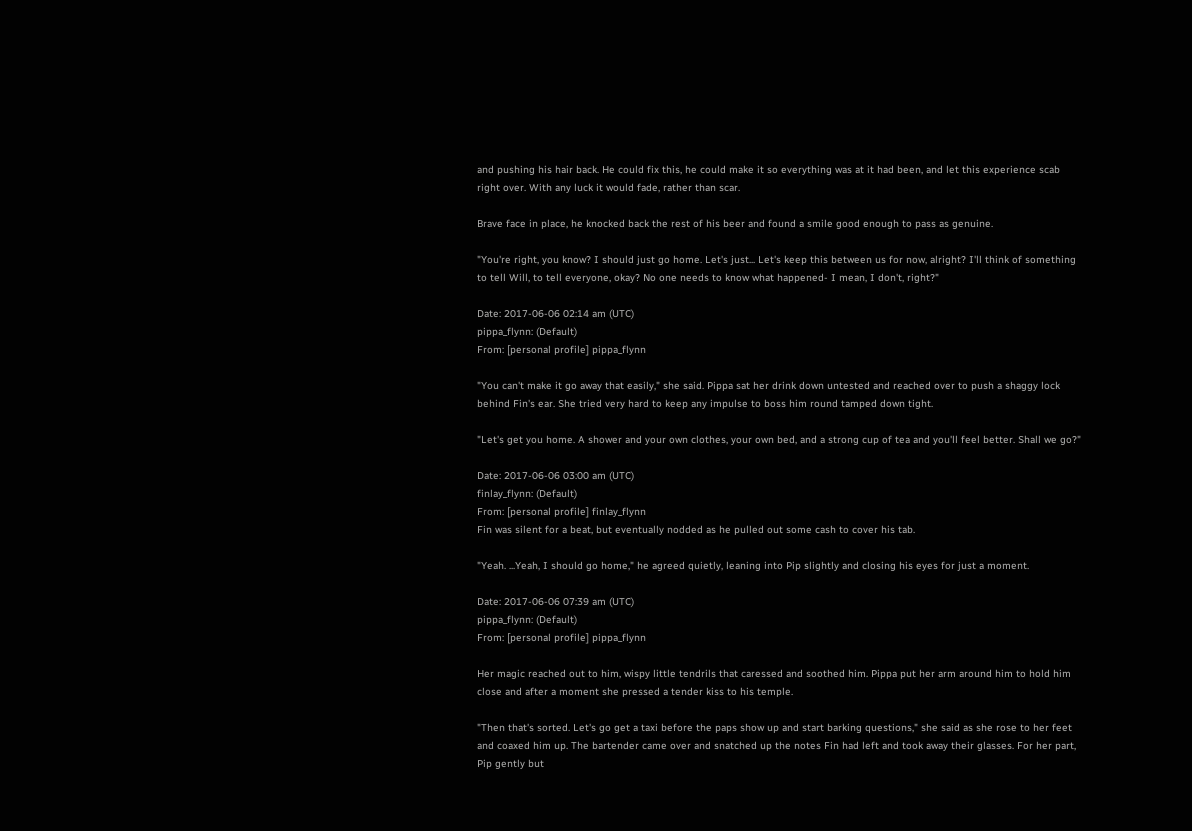and pushing his hair back. He could fix this, he could make it so everything was at it had been, and let this experience scab right over. With any luck it would fade, rather than scar.

Brave face in place, he knocked back the rest of his beer and found a smile good enough to pass as genuine.

"You're right, you know? I should just go home. Let's just... Let's keep this between us for now, alright? I'll think of something to tell Will, to tell everyone, okay? No one needs to know what happened- I mean, I don't, right?"

Date: 2017-06-06 02:14 am (UTC)
pippa_flynn: (Default)
From: [personal profile] pippa_flynn

"You can't make it go away that easily," she said. Pippa sat her drink down untested and reached over to push a shaggy lock behind Fin's ear. She tried very hard to keep any impulse to boss him round tamped down tight.

"Let's get you home. A shower and your own clothes, your own bed, and a strong cup of tea and you'll feel better. Shall we go?"

Date: 2017-06-06 03:00 am (UTC)
finlay_flynn: (Default)
From: [personal profile] finlay_flynn
Fin was silent for a beat, but eventually nodded as he pulled out some cash to cover his tab.

"Yeah. ...Yeah, I should go home," he agreed quietly, leaning into Pip slightly and closing his eyes for just a moment.

Date: 2017-06-06 07:39 am (UTC)
pippa_flynn: (Default)
From: [personal profile] pippa_flynn

Her magic reached out to him, wispy little tendrils that caressed and soothed him. Pippa put her arm around him to hold him close and after a moment she pressed a tender kiss to his temple.

"Then that's sorted. Let's go get a taxi before the paps show up and start barking questions," she said as she rose to her feet and coaxed him up. The bartender came over and snatched up the notes Fin had left and took away their glasses. For her part, Pip gently but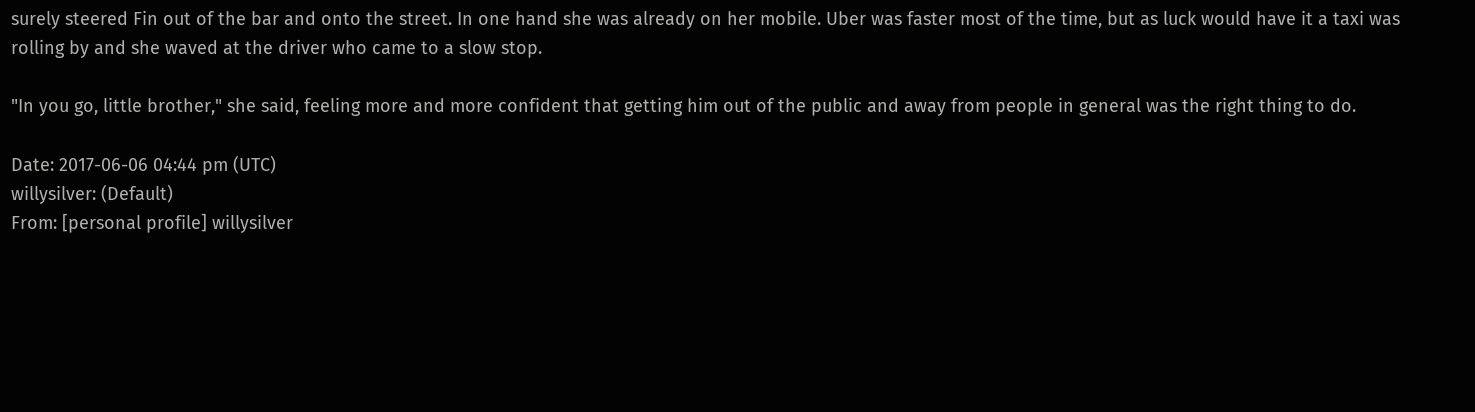surely steered Fin out of the bar and onto the street. In one hand she was already on her mobile. Uber was faster most of the time, but as luck would have it a taxi was rolling by and she waved at the driver who came to a slow stop.

"In you go, little brother," she said, feeling more and more confident that getting him out of the public and away from people in general was the right thing to do.

Date: 2017-06-06 04:44 pm (UTC)
willysilver: (Default)
From: [personal profile] willysilver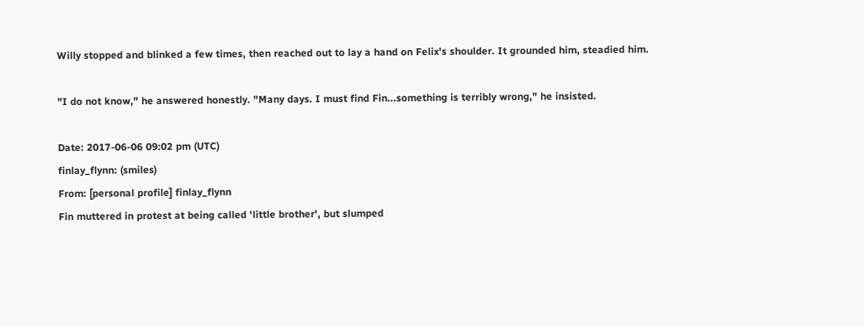Willy stopped and blinked a few times, then reached out to lay a hand on Felix's shoulder. It grounded him, steadied him.

"I do not know," he answered honestly. "Many days. I must find Fin...something is terribly wrong," he insisted.

Date: 2017-06-06 09:02 pm (UTC)
finlay_flynn: (smiles)
From: [personal profile] finlay_flynn
Fin muttered in protest at being called 'little brother', but slumped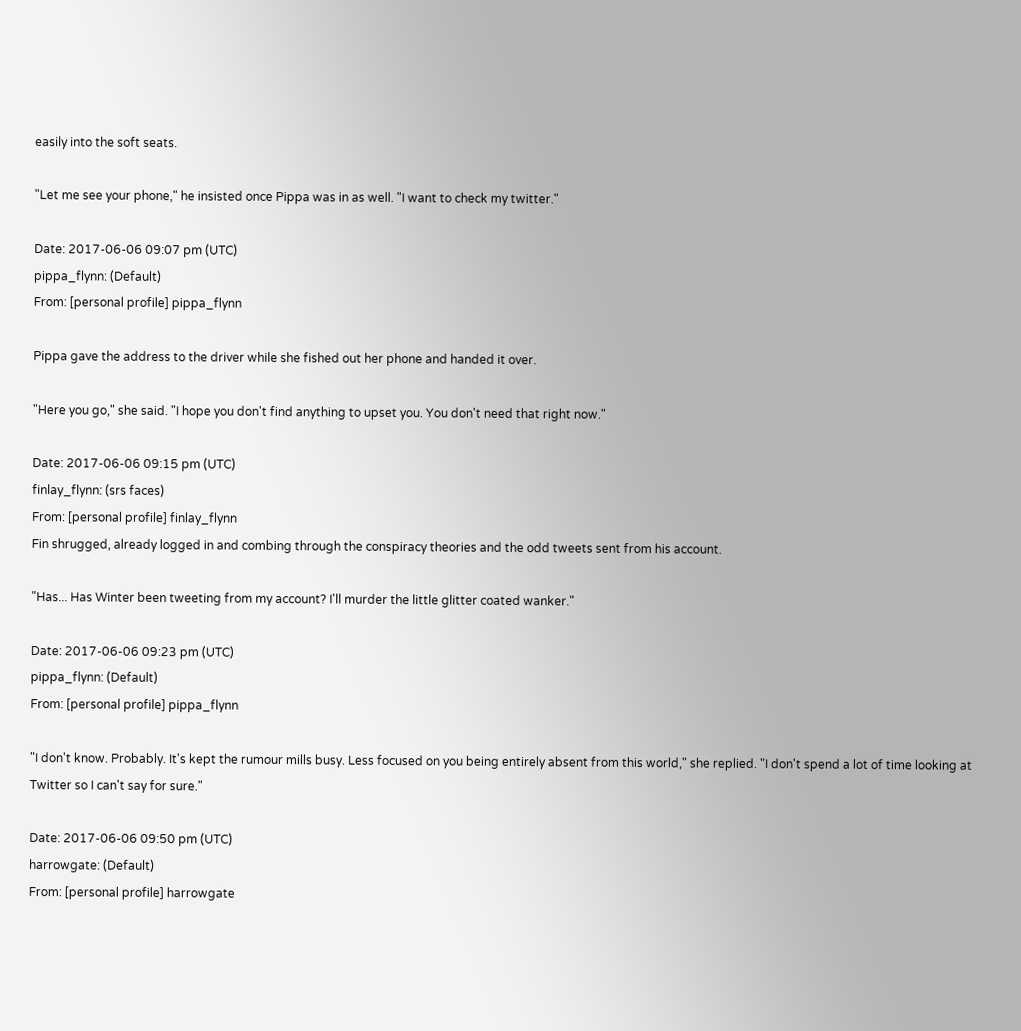easily into the soft seats.

"Let me see your phone," he insisted once Pippa was in as well. "I want to check my twitter."

Date: 2017-06-06 09:07 pm (UTC)
pippa_flynn: (Default)
From: [personal profile] pippa_flynn

Pippa gave the address to the driver while she fished out her phone and handed it over.

"Here you go," she said. "I hope you don't find anything to upset you. You don't need that right now."

Date: 2017-06-06 09:15 pm (UTC)
finlay_flynn: (srs faces)
From: [personal profile] finlay_flynn
Fin shrugged, already logged in and combing through the conspiracy theories and the odd tweets sent from his account.

"Has... Has Winter been tweeting from my account? I'll murder the little glitter coated wanker."

Date: 2017-06-06 09:23 pm (UTC)
pippa_flynn: (Default)
From: [personal profile] pippa_flynn

"I don't know. Probably. It's kept the rumour mills busy. Less focused on you being entirely absent from this world," she replied. "I don't spend a lot of time looking at Twitter so I can't say for sure."

Date: 2017-06-06 09:50 pm (UTC)
harrowgate: (Default)
From: [personal profile] harrowgate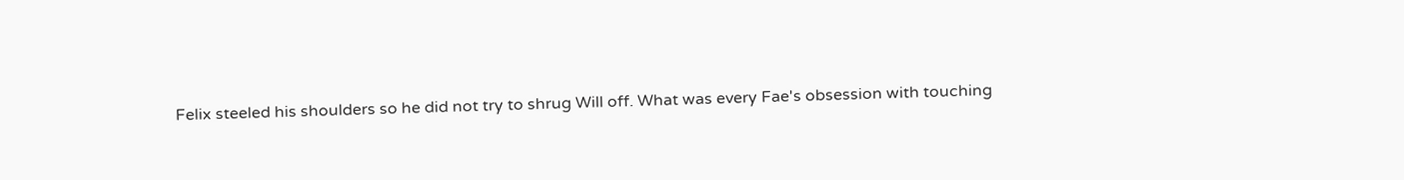Felix steeled his shoulders so he did not try to shrug Will off. What was every Fae's obsession with touching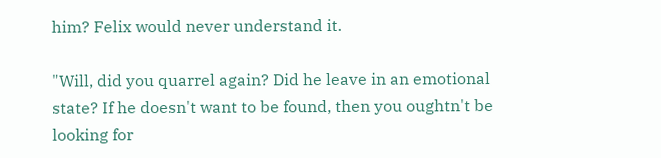him? Felix would never understand it.

"Will, did you quarrel again? Did he leave in an emotional state? If he doesn't want to be found, then you oughtn't be looking for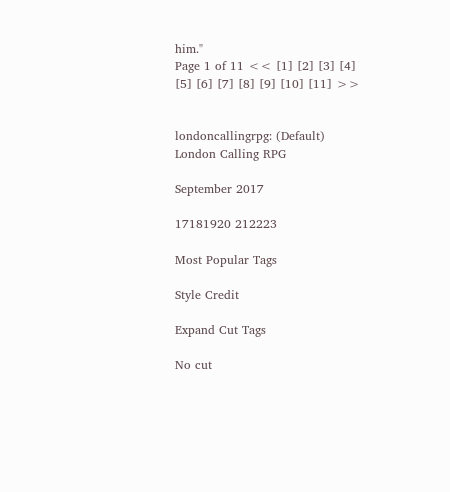him."
Page 1 of 11 << [1] [2] [3] [4] [5] [6] [7] [8] [9] [10] [11] >>


londoncallingrpg: (Default)
London Calling RPG

September 2017

17181920 212223

Most Popular Tags

Style Credit

Expand Cut Tags

No cut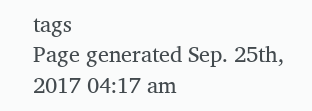tags
Page generated Sep. 25th, 2017 04:17 am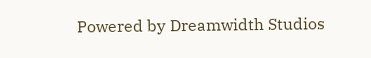Powered by Dreamwidth Studios